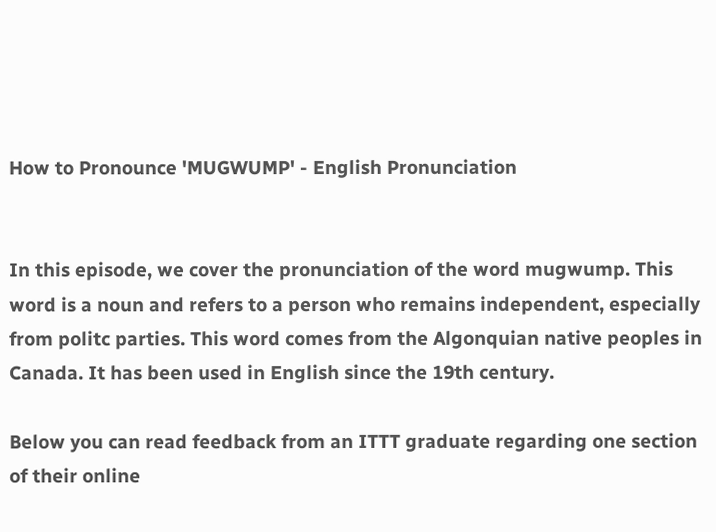How to Pronounce 'MUGWUMP' - English Pronunciation


In this episode, we cover the pronunciation of the word mugwump. This word is a noun and refers to a person who remains independent, especially from politc parties. This word comes from the Algonquian native peoples in Canada. It has been used in English since the 19th century.

Below you can read feedback from an ITTT graduate regarding one section of their online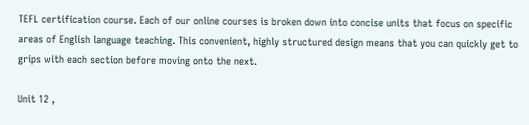TEFL certification course. Each of our online courses is broken down into concise units that focus on specific areas of English language teaching. This convenient, highly structured design means that you can quickly get to grips with each section before moving onto the next.

Unit 12 ,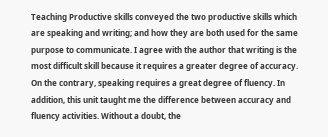Teaching Productive skills conveyed the two productive skills which are speaking and writing; and how they are both used for the same purpose to communicate. I agree with the author that writing is the most difficult skill because it requires a greater degree of accuracy. On the contrary, speaking requires a great degree of fluency. In addition, this unit taught me the difference between accuracy and fluency activities. Without a doubt, the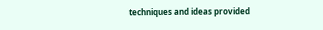techniques and ideas provided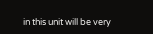in this unit will be very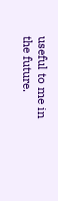useful to me in the future.